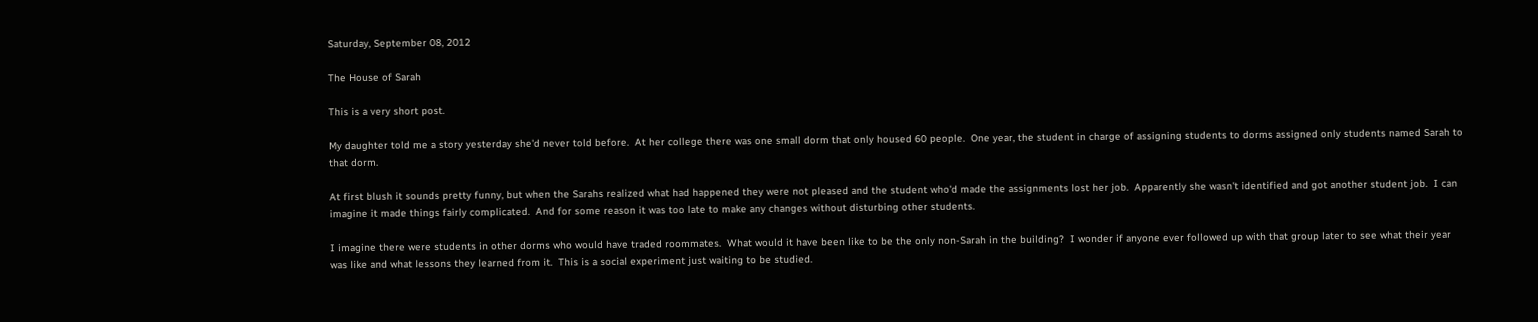Saturday, September 08, 2012

The House of Sarah

This is a very short post.

My daughter told me a story yesterday she'd never told before.  At her college there was one small dorm that only housed 60 people.  One year, the student in charge of assigning students to dorms assigned only students named Sarah to that dorm.

At first blush it sounds pretty funny, but when the Sarahs realized what had happened they were not pleased and the student who'd made the assignments lost her job.  Apparently she wasn't identified and got another student job.  I can imagine it made things fairly complicated.  And for some reason it was too late to make any changes without disturbing other students.

I imagine there were students in other dorms who would have traded roommates.  What would it have been like to be the only non-Sarah in the building?  I wonder if anyone ever followed up with that group later to see what their year was like and what lessons they learned from it.  This is a social experiment just waiting to be studied.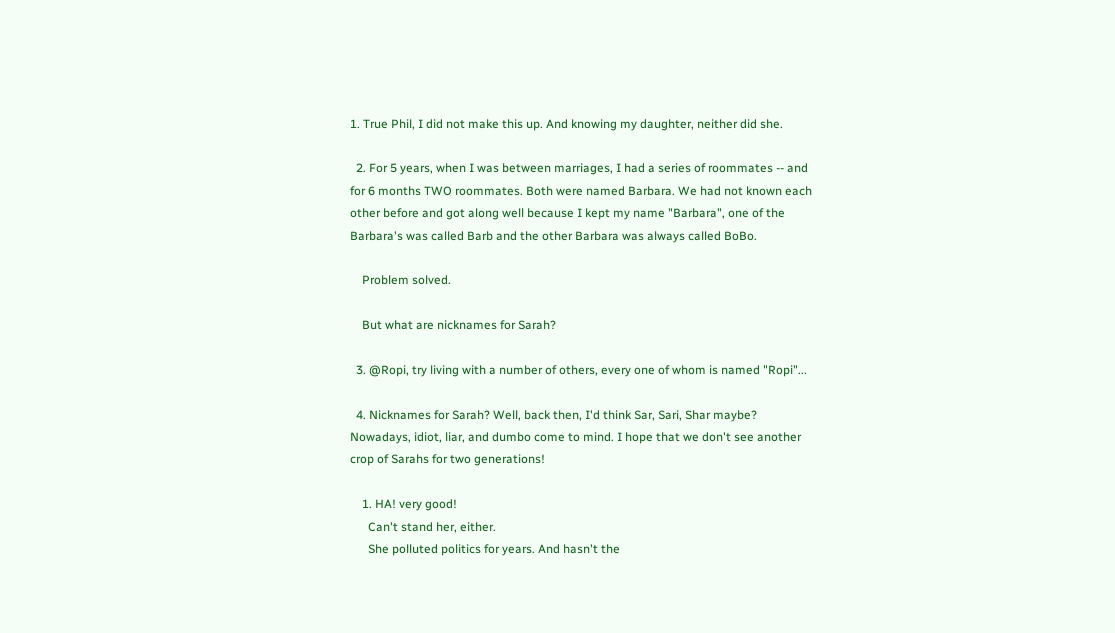1. True Phil, I did not make this up. And knowing my daughter, neither did she.

  2. For 5 years, when I was between marriages, I had a series of roommates -- and for 6 months TWO roommates. Both were named Barbara. We had not known each other before and got along well because I kept my name "Barbara", one of the Barbara's was called Barb and the other Barbara was always called BoBo.

    Problem solved.

    But what are nicknames for Sarah?

  3. @Ropi, try living with a number of others, every one of whom is named "Ropi"...

  4. Nicknames for Sarah? Well, back then, I'd think Sar, Sari, Shar maybe? Nowadays, idiot, liar, and dumbo come to mind. I hope that we don't see another crop of Sarahs for two generations!

    1. HA! very good!
      Can't stand her, either.
      She polluted politics for years. And hasn't the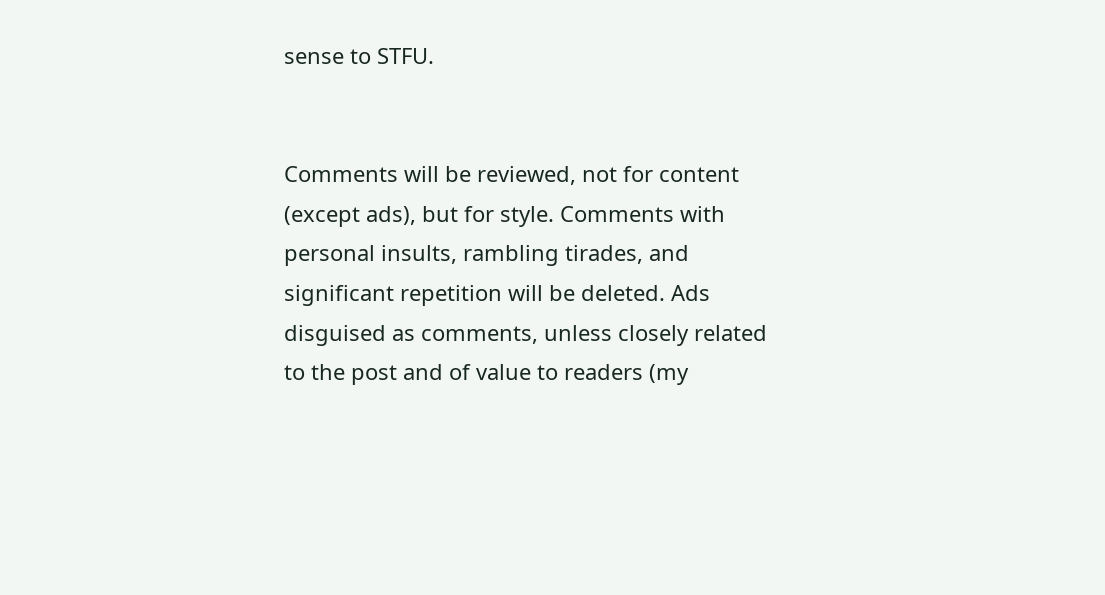sense to STFU.


Comments will be reviewed, not for content (except ads), but for style. Comments with personal insults, rambling tirades, and significant repetition will be deleted. Ads disguised as comments, unless closely related to the post and of value to readers (my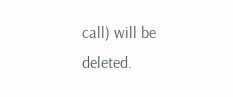call) will be deleted.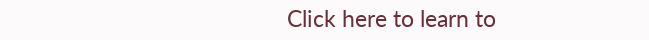Click here to learn to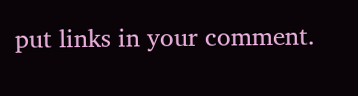put links in your comment.